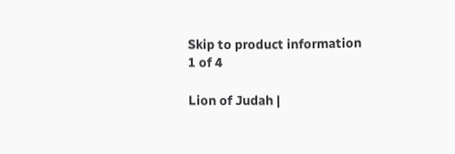Skip to product information
1 of 4

Lion of Judah |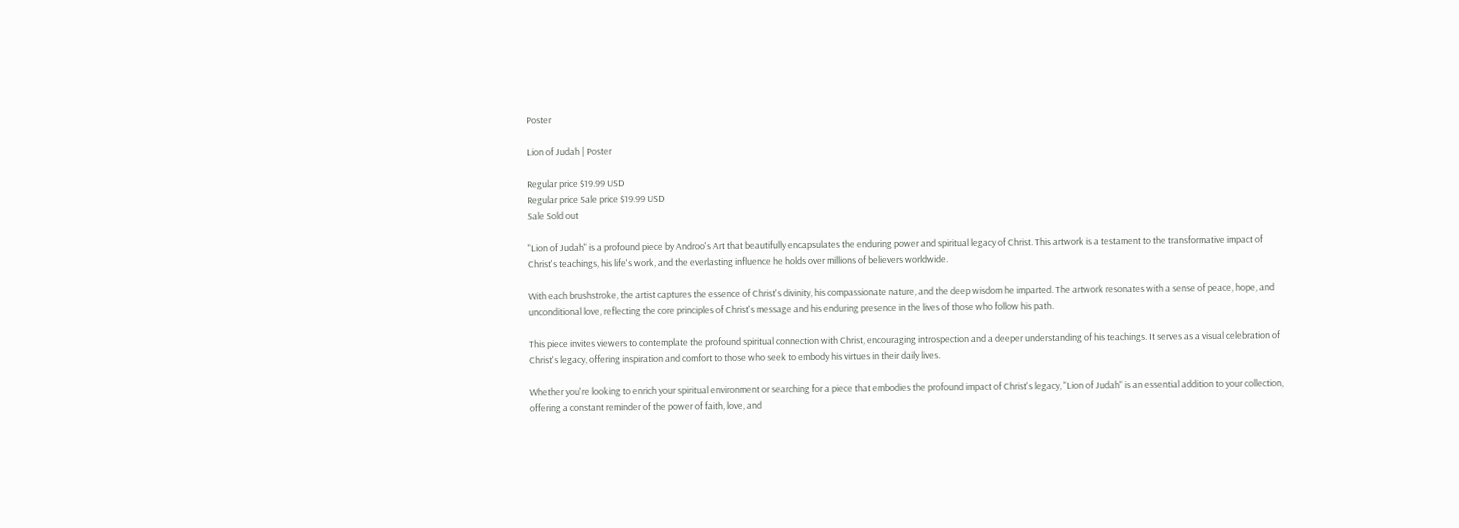Poster

Lion of Judah | Poster

Regular price $19.99 USD
Regular price Sale price $19.99 USD
Sale Sold out

"Lion of Judah" is a profound piece by Androo's Art that beautifully encapsulates the enduring power and spiritual legacy of Christ. This artwork is a testament to the transformative impact of Christ's teachings, his life's work, and the everlasting influence he holds over millions of believers worldwide.

With each brushstroke, the artist captures the essence of Christ's divinity, his compassionate nature, and the deep wisdom he imparted. The artwork resonates with a sense of peace, hope, and unconditional love, reflecting the core principles of Christ's message and his enduring presence in the lives of those who follow his path.

This piece invites viewers to contemplate the profound spiritual connection with Christ, encouraging introspection and a deeper understanding of his teachings. It serves as a visual celebration of Christ's legacy, offering inspiration and comfort to those who seek to embody his virtues in their daily lives.

Whether you're looking to enrich your spiritual environment or searching for a piece that embodies the profound impact of Christ's legacy, "Lion of Judah" is an essential addition to your collection, offering a constant reminder of the power of faith, love, and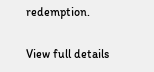redemption.

View full details